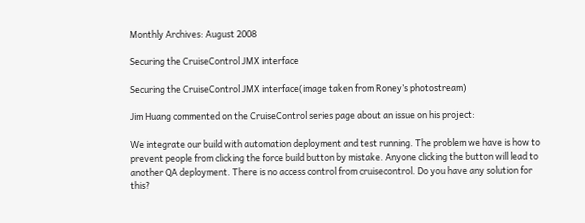Monthly Archives: August 2008

Securing the CruiseControl JMX interface

Securing the CruiseControl JMX interface(image taken from Roney’s photostream)

Jim Huang commented on the CruiseControl series page about an issue on his project:

We integrate our build with automation deployment and test running. The problem we have is how to prevent people from clicking the force build button by mistake. Anyone clicking the button will lead to another QA deployment. There is no access control from cruisecontrol. Do you have any solution for this?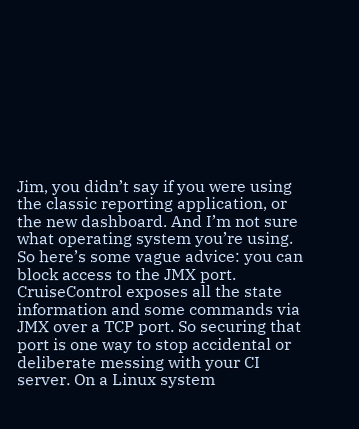Jim, you didn’t say if you were using the classic reporting application, or the new dashboard. And I’m not sure what operating system you’re using. So here’s some vague advice: you can block access to the JMX port. CruiseControl exposes all the state information and some commands via JMX over a TCP port. So securing that port is one way to stop accidental or deliberate messing with your CI server. On a Linux system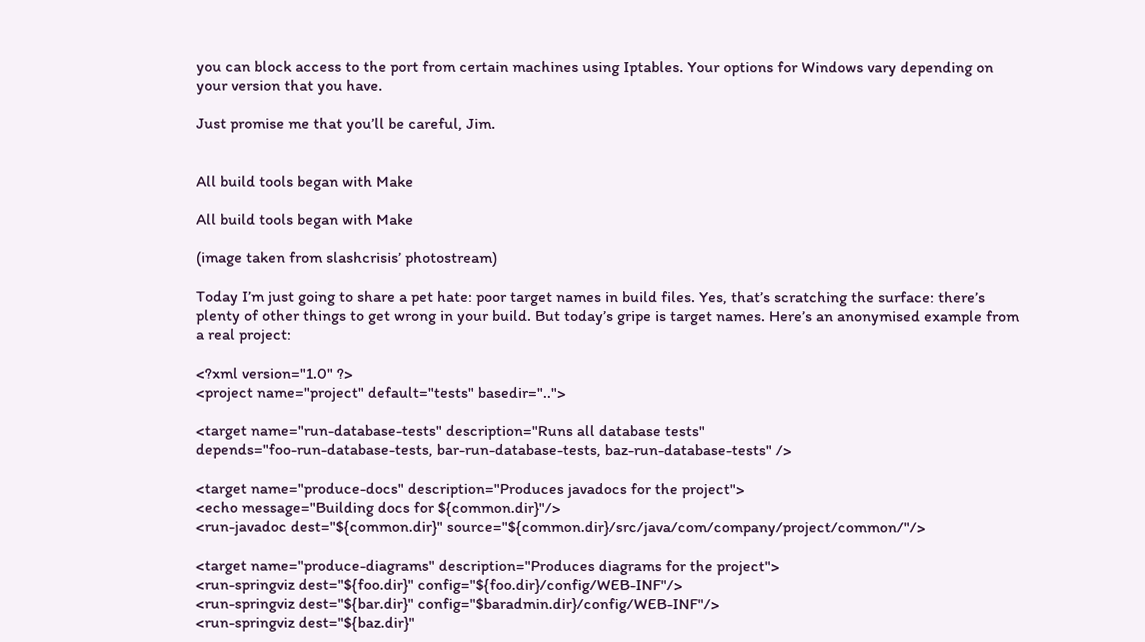you can block access to the port from certain machines using Iptables. Your options for Windows vary depending on your version that you have.

Just promise me that you’ll be careful, Jim.


All build tools began with Make

All build tools began with Make

(image taken from slashcrisis’ photostream)

Today I’m just going to share a pet hate: poor target names in build files. Yes, that’s scratching the surface: there’s plenty of other things to get wrong in your build. But today’s gripe is target names. Here’s an anonymised example from a real project:

<?xml version="1.0" ?>
<project name="project" default="tests" basedir="..">

<target name="run-database-tests" description="Runs all database tests"
depends="foo-run-database-tests, bar-run-database-tests, baz-run-database-tests" />

<target name="produce-docs" description="Produces javadocs for the project">
<echo message="Building docs for ${common.dir}"/>
<run-javadoc dest="${common.dir}" source="${common.dir}/src/java/com/company/project/common/"/>

<target name="produce-diagrams" description="Produces diagrams for the project">
<run-springviz dest="${foo.dir}" config="${foo.dir}/config/WEB-INF"/>
<run-springviz dest="${bar.dir}" config="$baradmin.dir}/config/WEB-INF"/>
<run-springviz dest="${baz.dir}"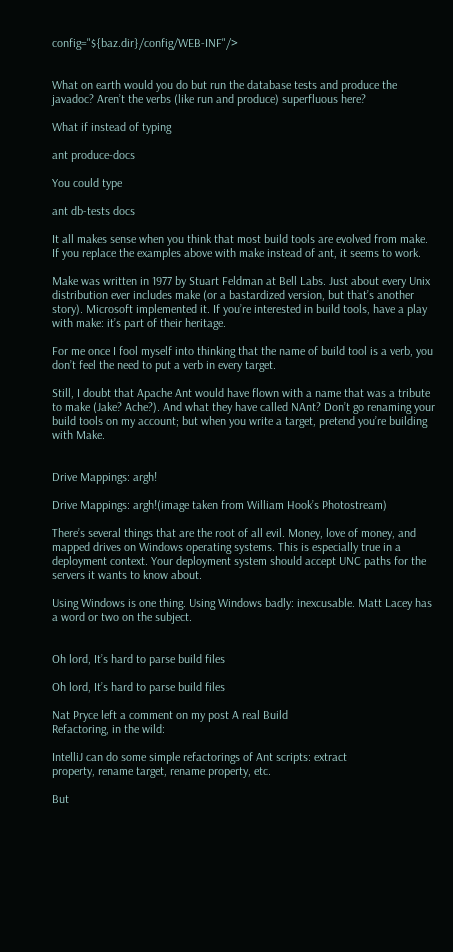config="${baz.dir}/config/WEB-INF"/>


What on earth would you do but run the database tests and produce the javadoc? Aren’t the verbs (like run and produce) superfluous here?

What if instead of typing

ant produce-docs

You could type

ant db-tests docs

It all makes sense when you think that most build tools are evolved from make. If you replace the examples above with make instead of ant, it seems to work.

Make was written in 1977 by Stuart Feldman at Bell Labs. Just about every Unix distribution ever includes make (or a bastardized version, but that’s another story). Microsoft implemented it. If you’re interested in build tools, have a play with make: it’s part of their heritage.

For me once I fool myself into thinking that the name of build tool is a verb, you don’t feel the need to put a verb in every target.

Still, I doubt that Apache Ant would have flown with a name that was a tribute to make (Jake? Ache?). And what they have called NAnt? Don’t go renaming your build tools on my account; but when you write a target, pretend you’re building with Make.


Drive Mappings: argh!

Drive Mappings: argh!(image taken from William Hook’s Photostream)

There’s several things that are the root of all evil. Money, love of money, and mapped drives on Windows operating systems. This is especially true in a deployment context. Your deployment system should accept UNC paths for the servers it wants to know about.

Using Windows is one thing. Using Windows badly: inexcusable. Matt Lacey has a word or two on the subject.


Oh lord, It’s hard to parse build files

Oh lord, It’s hard to parse build files

Nat Pryce left a comment on my post A real Build
Refactoring, in the wild:

IntelliJ can do some simple refactorings of Ant scripts: extract
property, rename target, rename property, etc.

But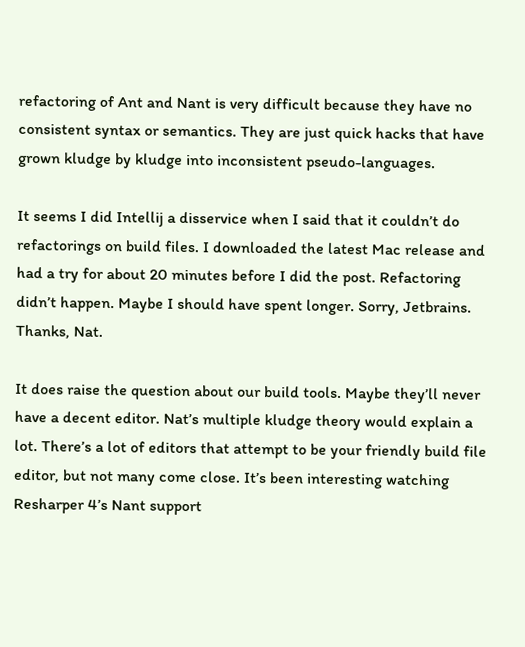refactoring of Ant and Nant is very difficult because they have no
consistent syntax or semantics. They are just quick hacks that have
grown kludge by kludge into inconsistent pseudo-languages.

It seems I did Intellij a disservice when I said that it couldn’t do refactorings on build files. I downloaded the latest Mac release and had a try for about 20 minutes before I did the post. Refactoring didn’t happen. Maybe I should have spent longer. Sorry, Jetbrains. Thanks, Nat.

It does raise the question about our build tools. Maybe they’ll never have a decent editor. Nat’s multiple kludge theory would explain a lot. There’s a lot of editors that attempt to be your friendly build file editor, but not many come close. It’s been interesting watching Resharper 4’s Nant support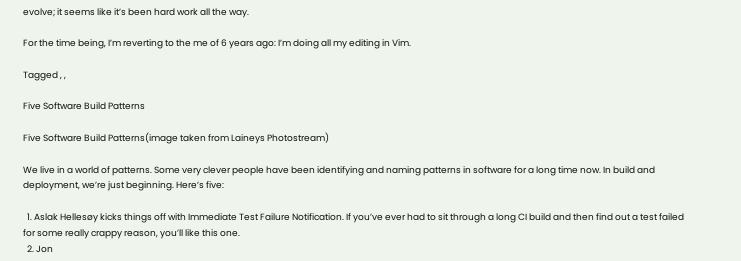evolve; it seems like it’s been hard work all the way.

For the time being, I’m reverting to the me of 6 years ago: I’m doing all my editing in Vim.

Tagged , ,

Five Software Build Patterns

Five Software Build Patterns(image taken from Laineys Photostream)

We live in a world of patterns. Some very clever people have been identifying and naming patterns in software for a long time now. In build and deployment, we’re just beginning. Here’s five:

  1. Aslak Hellesøy kicks things off with Immediate Test Failure Notification. If you’ve ever had to sit through a long CI build and then find out a test failed for some really crappy reason, you’ll like this one.
  2. Jon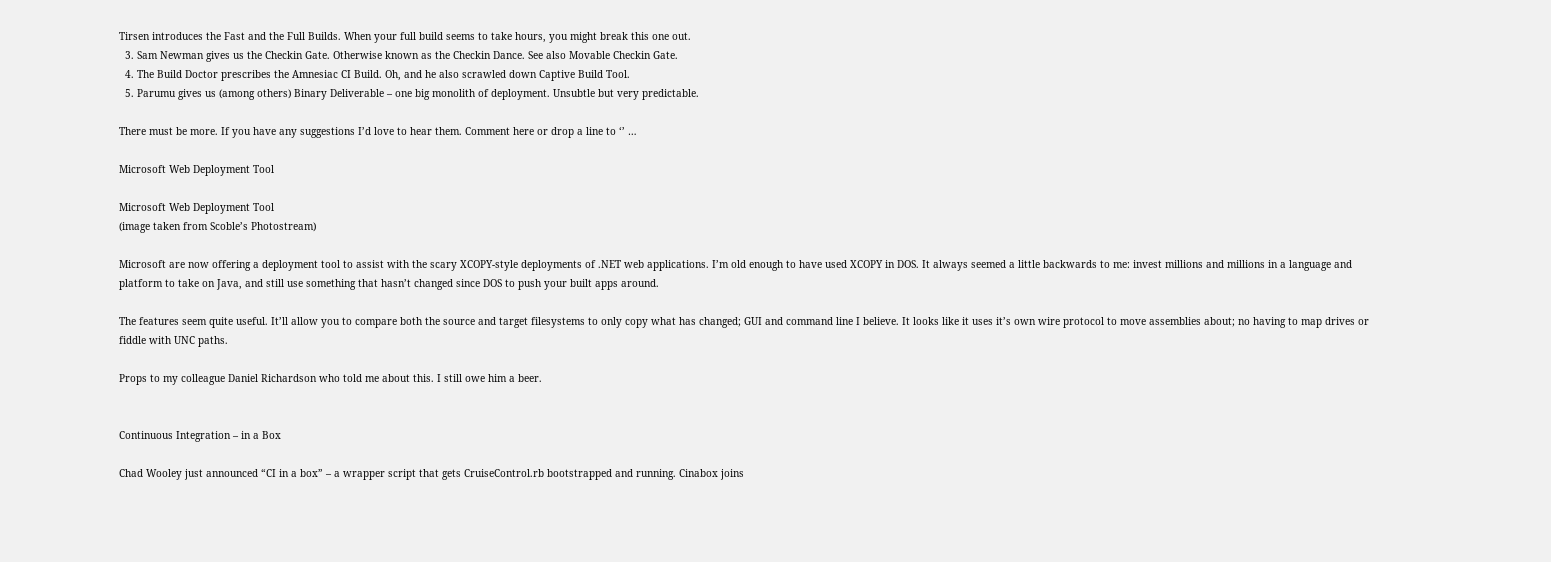Tirsen introduces the Fast and the Full Builds. When your full build seems to take hours, you might break this one out.
  3. Sam Newman gives us the Checkin Gate. Otherwise known as the Checkin Dance. See also Movable Checkin Gate.
  4. The Build Doctor prescribes the Amnesiac CI Build. Oh, and he also scrawled down Captive Build Tool.
  5. Parumu gives us (among others) Binary Deliverable – one big monolith of deployment. Unsubtle but very predictable.

There must be more. If you have any suggestions I’d love to hear them. Comment here or drop a line to ‘’ …

Microsoft Web Deployment Tool

Microsoft Web Deployment Tool
(image taken from Scoble’s Photostream)

Microsoft are now offering a deployment tool to assist with the scary XCOPY-style deployments of .NET web applications. I’m old enough to have used XCOPY in DOS. It always seemed a little backwards to me: invest millions and millions in a language and platform to take on Java, and still use something that hasn’t changed since DOS to push your built apps around.

The features seem quite useful. It’ll allow you to compare both the source and target filesystems to only copy what has changed; GUI and command line I believe. It looks like it uses it’s own wire protocol to move assemblies about; no having to map drives or fiddle with UNC paths.

Props to my colleague Daniel Richardson who told me about this. I still owe him a beer.


Continuous Integration – in a Box

Chad Wooley just announced “CI in a box” – a wrapper script that gets CruiseControl.rb bootstrapped and running. Cinabox joins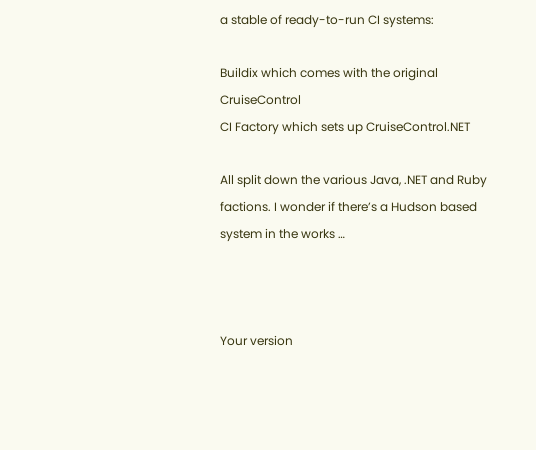a stable of ready-to-run CI systems:

Buildix which comes with the original CruiseControl
CI Factory which sets up CruiseControl.NET

All split down the various Java, .NET and Ruby factions. I wonder if there’s a Hudson based system in the works …



Your version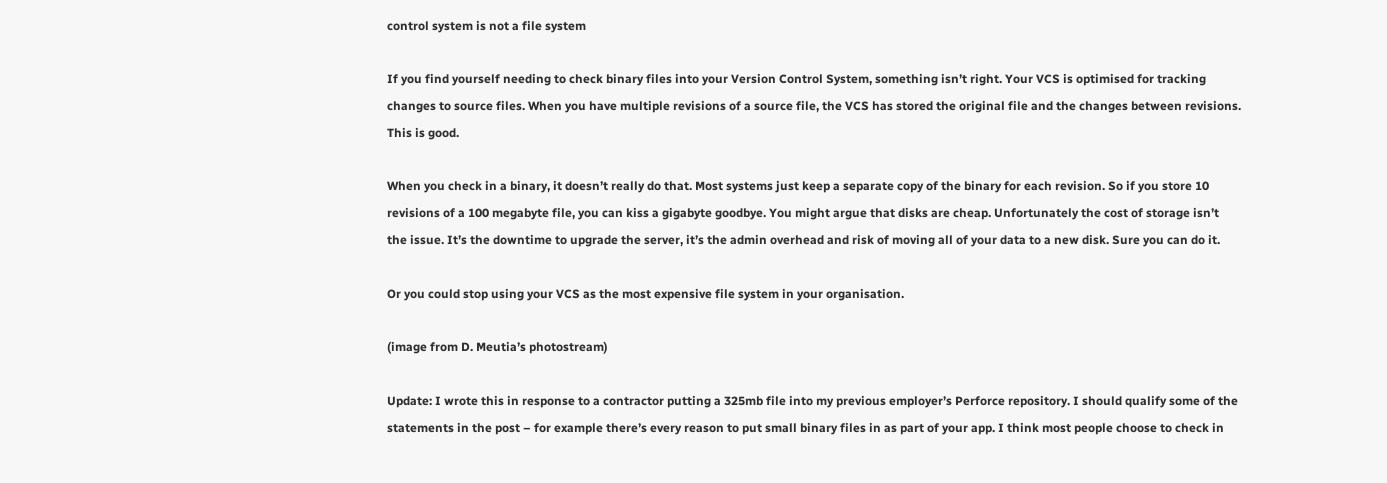control system is not a file system

If you find yourself needing to check binary files into your Version Control System, something isn’t right. Your VCS is optimised for tracking changes to source files. When you have multiple revisions of a source file, the VCS has stored the original file and the changes between revisions. This is good.

When you check in a binary, it doesn’t really do that. Most systems just keep a separate copy of the binary for each revision. So if you store 10 revisions of a 100 megabyte file, you can kiss a gigabyte goodbye. You might argue that disks are cheap. Unfortunately the cost of storage isn’t the issue. It’s the downtime to upgrade the server, it’s the admin overhead and risk of moving all of your data to a new disk. Sure you can do it.

Or you could stop using your VCS as the most expensive file system in your organisation.

(image from D. Meutia’s photostream)

Update: I wrote this in response to a contractor putting a 325mb file into my previous employer’s Perforce repository. I should qualify some of the statements in the post – for example there’s every reason to put small binary files in as part of your app. I think most people choose to check in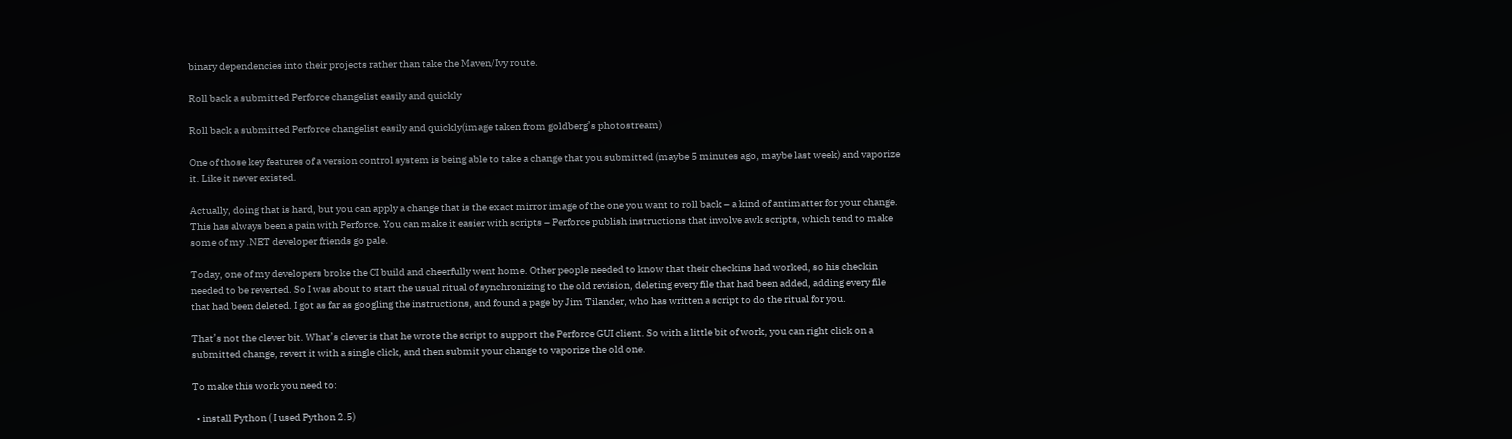binary dependencies into their projects rather than take the Maven/Ivy route.

Roll back a submitted Perforce changelist easily and quickly

Roll back a submitted Perforce changelist easily and quickly(image taken from goldberg’s photostream)

One of those key features of a version control system is being able to take a change that you submitted (maybe 5 minutes ago, maybe last week) and vaporize it. Like it never existed.

Actually, doing that is hard, but you can apply a change that is the exact mirror image of the one you want to roll back – a kind of antimatter for your change. This has always been a pain with Perforce. You can make it easier with scripts – Perforce publish instructions that involve awk scripts, which tend to make some of my .NET developer friends go pale.

Today, one of my developers broke the CI build and cheerfully went home. Other people needed to know that their checkins had worked, so his checkin needed to be reverted. So I was about to start the usual ritual of synchronizing to the old revision, deleting every file that had been added, adding every file that had been deleted. I got as far as googling the instructions, and found a page by Jim Tilander, who has written a script to do the ritual for you.

That’s not the clever bit. What’s clever is that he wrote the script to support the Perforce GUI client. So with a little bit of work, you can right click on a submitted change, revert it with a single click, and then submit your change to vaporize the old one.

To make this work you need to:

  • install Python ( I used Python 2.5)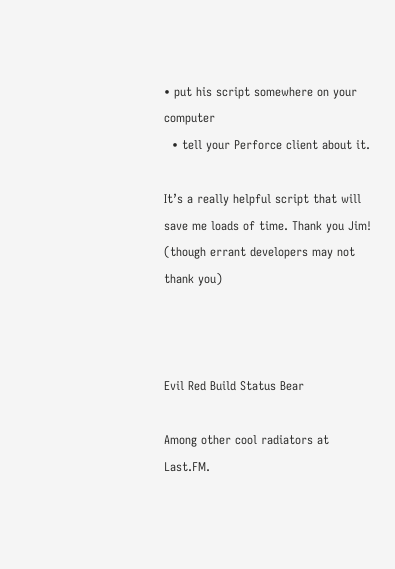• put his script somewhere on your computer
  • tell your Perforce client about it.

It’s a really helpful script that will save me loads of time. Thank you Jim! (though errant developers may not thank you)



Evil Red Build Status Bear

Among other cool radiators at Last.FM.